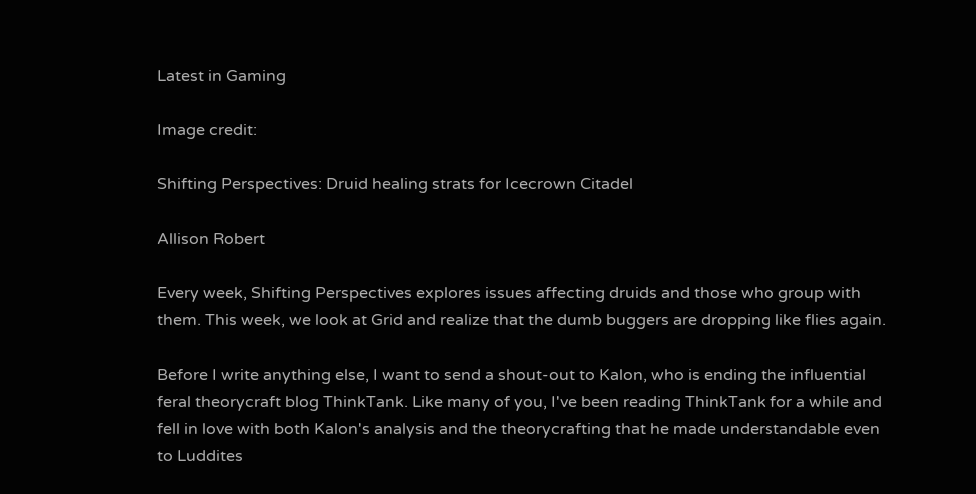Latest in Gaming

Image credit:

Shifting Perspectives: Druid healing strats for Icecrown Citadel

Allison Robert

Every week, Shifting Perspectives explores issues affecting druids and those who group with them. This week, we look at Grid and realize that the dumb buggers are dropping like flies again.

Before I write anything else, I want to send a shout-out to Kalon, who is ending the influential feral theorycraft blog ThinkTank. Like many of you, I've been reading ThinkTank for a while and fell in love with both Kalon's analysis and the theorycrafting that he made understandable even to Luddites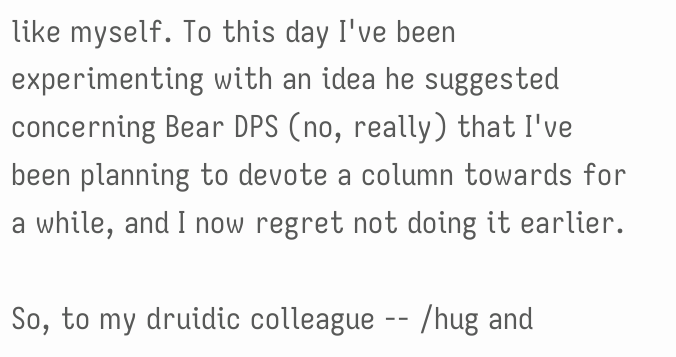like myself. To this day I've been experimenting with an idea he suggested concerning Bear DPS (no, really) that I've been planning to devote a column towards for a while, and I now regret not doing it earlier.

So, to my druidic colleague -- /hug and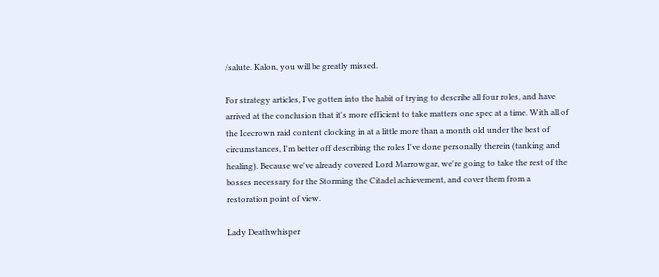/salute. Kalon, you will be greatly missed.

For strategy articles, I've gotten into the habit of trying to describe all four roles, and have arrived at the conclusion that it's more efficient to take matters one spec at a time. With all of the Icecrown raid content clocking in at a little more than a month old under the best of circumstances, I'm better off describing the roles I've done personally therein (tanking and healing). Because we've already covered Lord Marrowgar, we're going to take the rest of the bosses necessary for the Storming the Citadel achievement, and cover them from a restoration point of view.

Lady Deathwhisper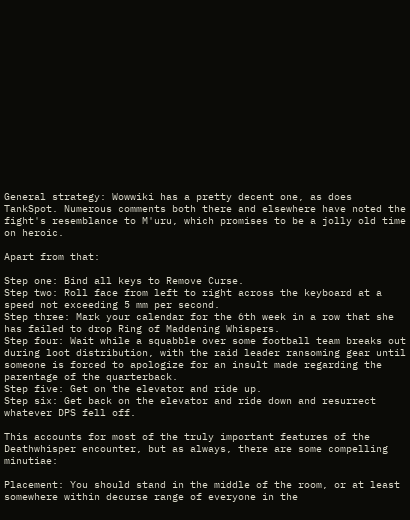General strategy: Wowwiki has a pretty decent one, as does TankSpot. Numerous comments both there and elsewhere have noted the fight's resemblance to M'uru, which promises to be a jolly old time on heroic.

Apart from that:

Step one: Bind all keys to Remove Curse.
Step two: Roll face from left to right across the keyboard at a speed not exceeding 5 mm per second.
Step three: Mark your calendar for the 6th week in a row that she has failed to drop Ring of Maddening Whispers.
Step four: Wait while a squabble over some football team breaks out during loot distribution, with the raid leader ransoming gear until someone is forced to apologize for an insult made regarding the parentage of the quarterback.
Step five: Get on the elevator and ride up.
Step six: Get back on the elevator and ride down and resurrect whatever DPS fell off.

This accounts for most of the truly important features of the Deathwhisper encounter, but as always, there are some compelling minutiae:

Placement: You should stand in the middle of the room, or at least somewhere within decurse range of everyone in the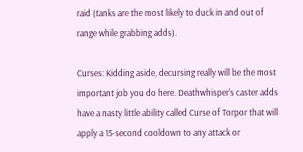raid (tanks are the most likely to duck in and out of range while grabbing adds).

Curses: Kidding aside, decursing really will be the most important job you do here. Deathwhisper's caster adds have a nasty little ability called Curse of Torpor that will apply a 15-second cooldown to any attack or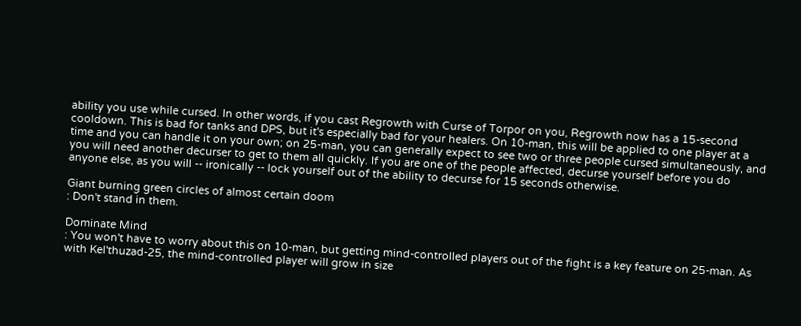ability you use while cursed. In other words, if you cast Regrowth with Curse of Torpor on you, Regrowth now has a 15-second cooldown. This is bad for tanks and DPS, but it's especially bad for your healers. On 10-man, this will be applied to one player at a time and you can handle it on your own; on 25-man, you can generally expect to see two or three people cursed simultaneously, and you will need another decurser to get to them all quickly. If you are one of the people affected, decurse yourself before you do anyone else, as you will -- ironically -- lock yourself out of the ability to decurse for 15 seconds otherwise.

Giant burning green circles of almost certain doom
: Don't stand in them.

Dominate Mind
: You won't have to worry about this on 10-man, but getting mind-controlled players out of the fight is a key feature on 25-man. As with Kel'thuzad-25, the mind-controlled player will grow in size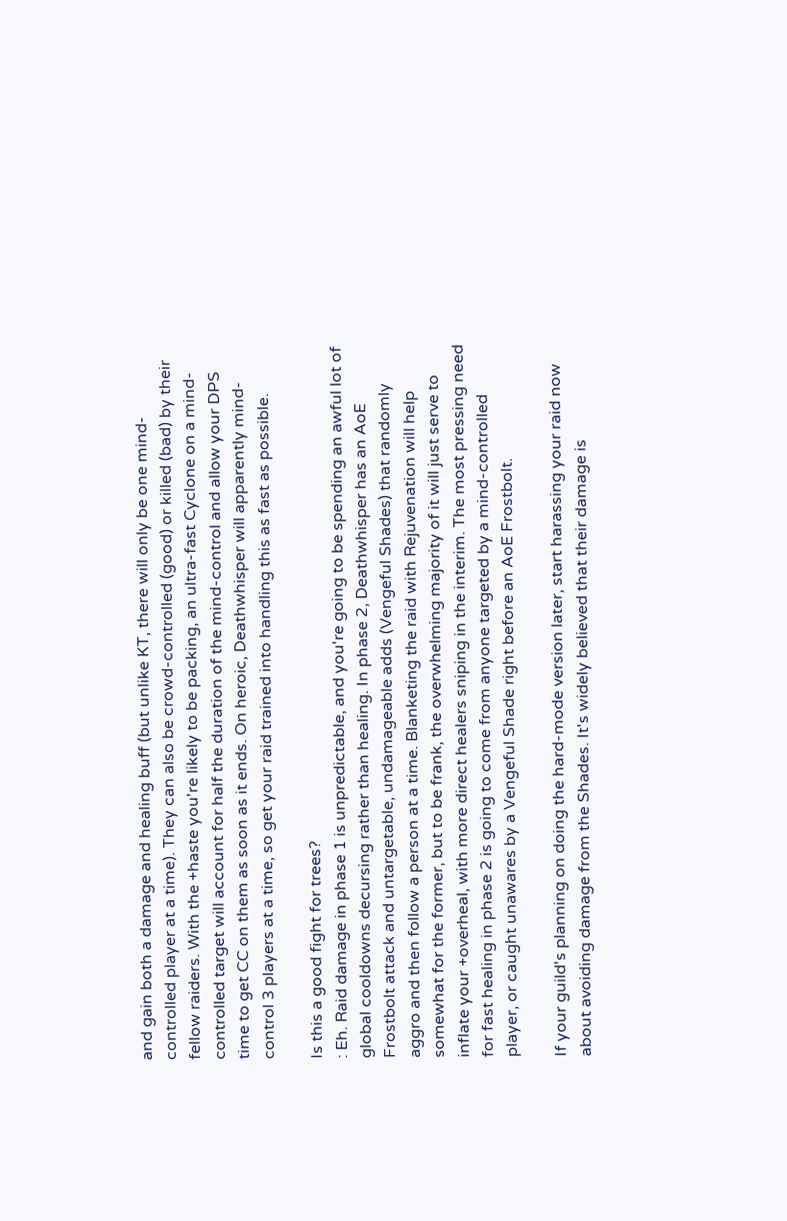and gain both a damage and healing buff (but unlike KT, there will only be one mind-controlled player at a time). They can also be crowd-controlled (good) or killed (bad) by their fellow raiders. With the +haste you're likely to be packing, an ultra-fast Cyclone on a mind-controlled target will account for half the duration of the mind-control and allow your DPS time to get CC on them as soon as it ends. On heroic, Deathwhisper will apparently mind-control 3 players at a time, so get your raid trained into handling this as fast as possible.

Is this a good fight for trees?
: Eh. Raid damage in phase 1 is unpredictable, and you're going to be spending an awful lot of global cooldowns decursing rather than healing. In phase 2, Deathwhisper has an AoE Frostbolt attack and untargetable, undamageable adds (Vengeful Shades) that randomly aggro and then follow a person at a time. Blanketing the raid with Rejuvenation will help somewhat for the former, but to be frank, the overwhelming majority of it will just serve to inflate your +overheal, with more direct healers sniping in the interim. The most pressing need for fast healing in phase 2 is going to come from anyone targeted by a mind-controlled player, or caught unawares by a Vengeful Shade right before an AoE Frostbolt.

If your guild's planning on doing the hard-mode version later, start harassing your raid now about avoiding damage from the Shades. It's widely believed that their damage is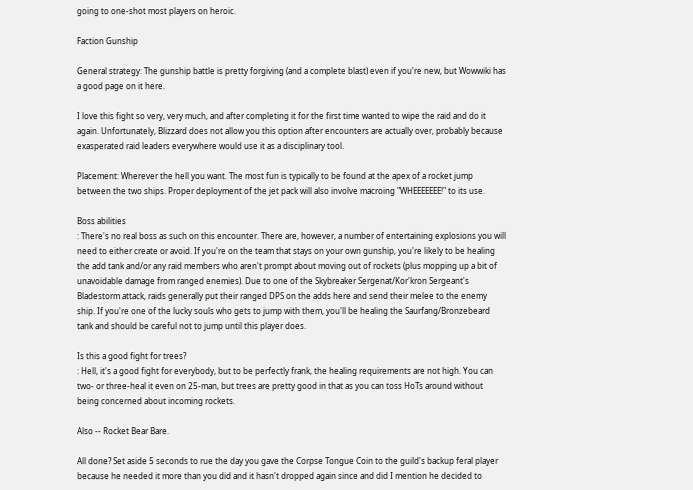going to one-shot most players on heroic.

Faction Gunship

General strategy: The gunship battle is pretty forgiving (and a complete blast) even if you're new, but Wowwiki has a good page on it here.

I love this fight so very, very much, and after completing it for the first time wanted to wipe the raid and do it again. Unfortunately, Blizzard does not allow you this option after encounters are actually over, probably because exasperated raid leaders everywhere would use it as a disciplinary tool.

Placement: Wherever the hell you want. The most fun is typically to be found at the apex of a rocket jump between the two ships. Proper deployment of the jet pack will also involve macroing "WHEEEEEEE!" to its use.

Boss abilities
: There's no real boss as such on this encounter. There are, however, a number of entertaining explosions you will need to either create or avoid. If you're on the team that stays on your own gunship, you're likely to be healing the add tank and/or any raid members who aren't prompt about moving out of rockets (plus mopping up a bit of unavoidable damage from ranged enemies). Due to one of the Skybreaker Sergenat/Kor'kron Sergeant's Bladestorm attack, raids generally put their ranged DPS on the adds here and send their melee to the enemy ship. If you're one of the lucky souls who gets to jump with them, you'll be healing the Saurfang/Bronzebeard tank and should be careful not to jump until this player does.

Is this a good fight for trees?
: Hell, it's a good fight for everybody, but to be perfectly frank, the healing requirements are not high. You can two- or three-heal it even on 25-man, but trees are pretty good in that as you can toss HoTs around without being concerned about incoming rockets.

Also -- Rocket Bear Bare.

All done? Set aside 5 seconds to rue the day you gave the Corpse Tongue Coin to the guild's backup feral player because he needed it more than you did and it hasn't dropped again since and did I mention he decided to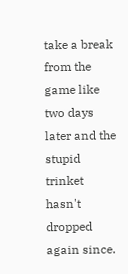take a break from the game like two days later and the stupid trinket hasn't dropped again since.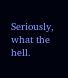Seriously, what the hell.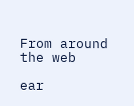From around the web

ear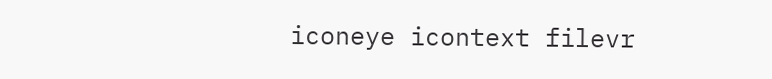iconeye icontext filevr